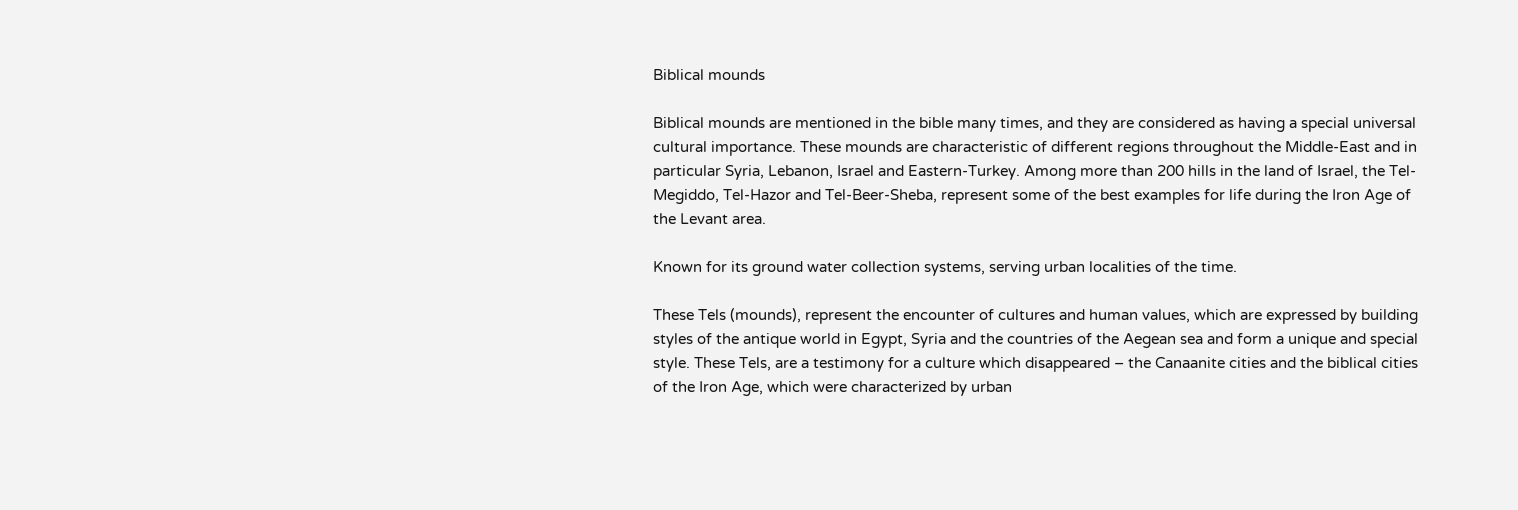Biblical mounds

Biblical mounds are mentioned in the bible many times, and they are considered as having a special universal cultural importance. These mounds are characteristic of different regions throughout the Middle-East and in particular Syria, Lebanon, Israel and Eastern-Turkey. Among more than 200 hills in the land of Israel, the Tel-Megiddo, Tel-Hazor and Tel-Beer-Sheba, represent some of the best examples for life during the Iron Age of the Levant area.

Known for its ground water collection systems, serving urban localities of the time.

These Tels (mounds), represent the encounter of cultures and human values, which are expressed by building styles of the antique world in Egypt, Syria and the countries of the Aegean sea and form a unique and special style. These Tels, are a testimony for a culture which disappeared – the Canaanite cities and the biblical cities of the Iron Age, which were characterized by urban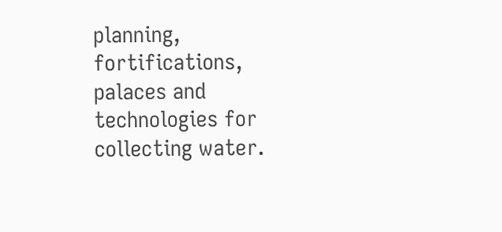planning, fortifications, palaces and technologies for collecting water.